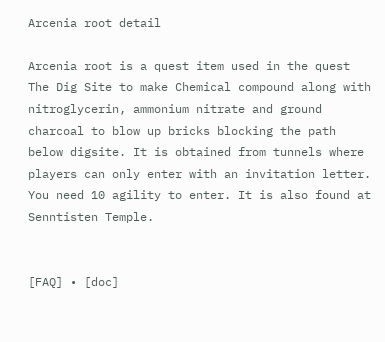Arcenia root detail

Arcenia root is a quest item used in the quest The Dig Site to make Chemical compound along with nitroglycerin, ammonium nitrate and ground charcoal to blow up bricks blocking the path below digsite. It is obtained from tunnels where players can only enter with an invitation letter. You need 10 agility to enter. It is also found at Senntisten Temple.


[FAQ] • [doc]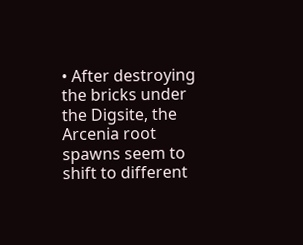• After destroying the bricks under the Digsite, the Arcenia root spawns seem to shift to different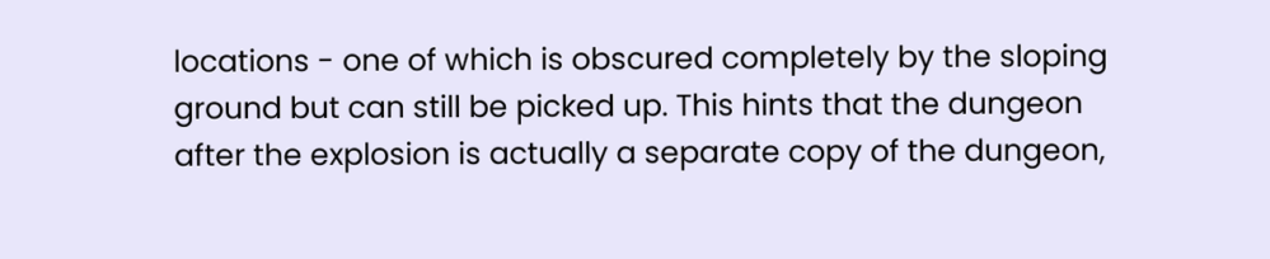locations - one of which is obscured completely by the sloping ground but can still be picked up. This hints that the dungeon after the explosion is actually a separate copy of the dungeon,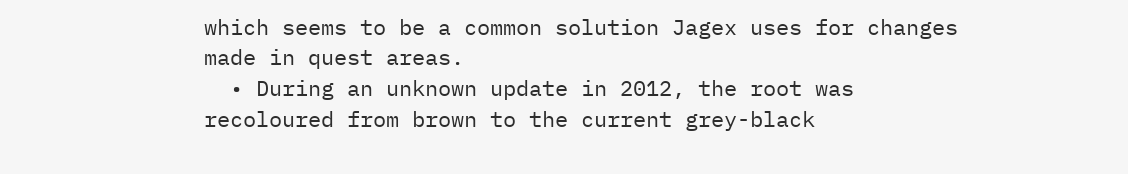which seems to be a common solution Jagex uses for changes made in quest areas.
  • During an unknown update in 2012, the root was recoloured from brown to the current grey-black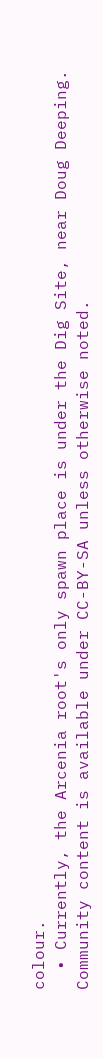colour.
  • Currently, the Arcenia root's only spawn place is under the Dig Site, near Doug Deeping.
Community content is available under CC-BY-SA unless otherwise noted.